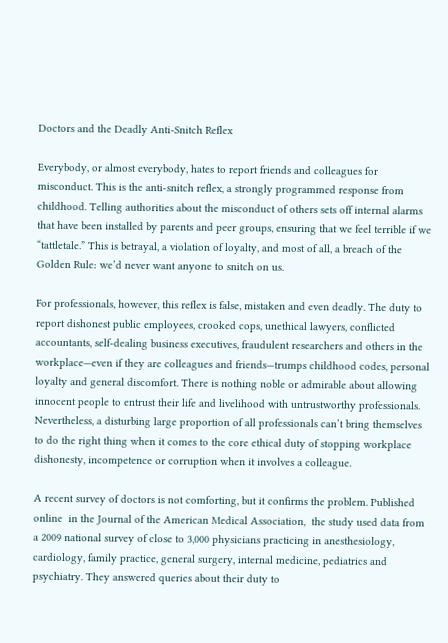Doctors and the Deadly Anti-Snitch Reflex

Everybody, or almost everybody, hates to report friends and colleagues for misconduct. This is the anti-snitch reflex, a strongly programmed response from childhood. Telling authorities about the misconduct of others sets off internal alarms that have been installed by parents and peer groups, ensuring that we feel terrible if we “tattletale.” This is betrayal, a violation of loyalty, and most of all, a breach of the Golden Rule: we’d never want anyone to snitch on us.

For professionals, however, this reflex is false, mistaken and even deadly. The duty to report dishonest public employees, crooked cops, unethical lawyers, conflicted accountants, self-dealing business executives, fraudulent researchers and others in the workplace—even if they are colleagues and friends—trumps childhood codes, personal loyalty and general discomfort. There is nothing noble or admirable about allowing innocent people to entrust their life and livelihood with untrustworthy professionals. Nevertheless, a disturbing large proportion of all professionals can’t bring themselves to do the right thing when it comes to the core ethical duty of stopping workplace dishonesty, incompetence or corruption when it involves a colleague.

A recent survey of doctors is not comforting, but it confirms the problem. Published online  in the Journal of the American Medical Association,  the study used data from a 2009 national survey of close to 3,000 physicians practicing in anesthesiology, cardiology, family practice, general surgery, internal medicine, pediatrics and psychiatry. They answered queries about their duty to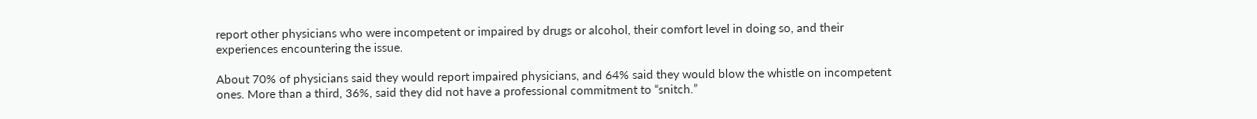report other physicians who were incompetent or impaired by drugs or alcohol, their comfort level in doing so, and their experiences encountering the issue.

About 70% of physicians said they would report impaired physicians, and 64% said they would blow the whistle on incompetent ones. More than a third, 36%, said they did not have a professional commitment to “snitch.”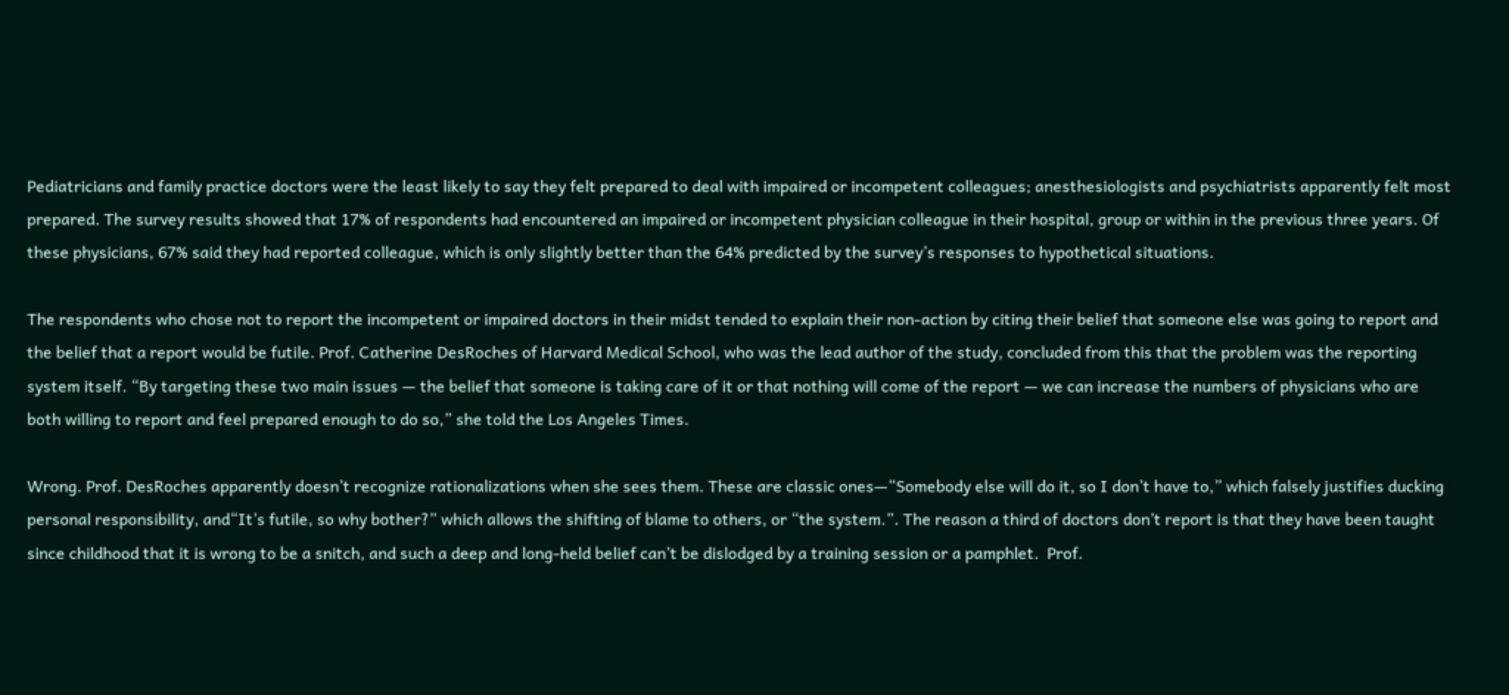Pediatricians and family practice doctors were the least likely to say they felt prepared to deal with impaired or incompetent colleagues; anesthesiologists and psychiatrists apparently felt most prepared. The survey results showed that 17% of respondents had encountered an impaired or incompetent physician colleague in their hospital, group or within in the previous three years. Of these physicians, 67% said they had reported colleague, which is only slightly better than the 64% predicted by the survey’s responses to hypothetical situations.

The respondents who chose not to report the incompetent or impaired doctors in their midst tended to explain their non-action by citing their belief that someone else was going to report and the belief that a report would be futile. Prof. Catherine DesRoches of Harvard Medical School, who was the lead author of the study, concluded from this that the problem was the reporting system itself. “By targeting these two main issues — the belief that someone is taking care of it or that nothing will come of the report — we can increase the numbers of physicians who are both willing to report and feel prepared enough to do so,” she told the Los Angeles Times.

Wrong. Prof. DesRoches apparently doesn’t recognize rationalizations when she sees them. These are classic ones—“Somebody else will do it, so I don’t have to,” which falsely justifies ducking personal responsibility, and“It’s futile, so why bother?” which allows the shifting of blame to others, or “the system.”. The reason a third of doctors don’t report is that they have been taught since childhood that it is wrong to be a snitch, and such a deep and long-held belief can’t be dislodged by a training session or a pamphlet.  Prof.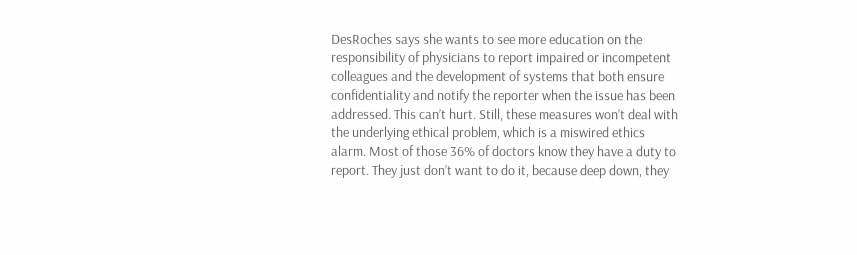DesRoches says she wants to see more education on the responsibility of physicians to report impaired or incompetent colleagues and the development of systems that both ensure confidentiality and notify the reporter when the issue has been addressed. This can’t hurt. Still, these measures won’t deal with the underlying ethical problem, which is a miswired ethics alarm. Most of those 36% of doctors know they have a duty to report. They just don’t want to do it, because deep down, they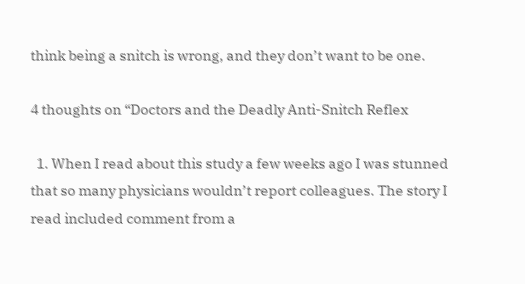think being a snitch is wrong, and they don’t want to be one.

4 thoughts on “Doctors and the Deadly Anti-Snitch Reflex

  1. When I read about this study a few weeks ago I was stunned that so many physicians wouldn’t report colleagues. The story I read included comment from a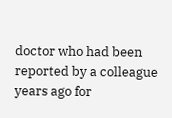doctor who had been reported by a colleague years ago for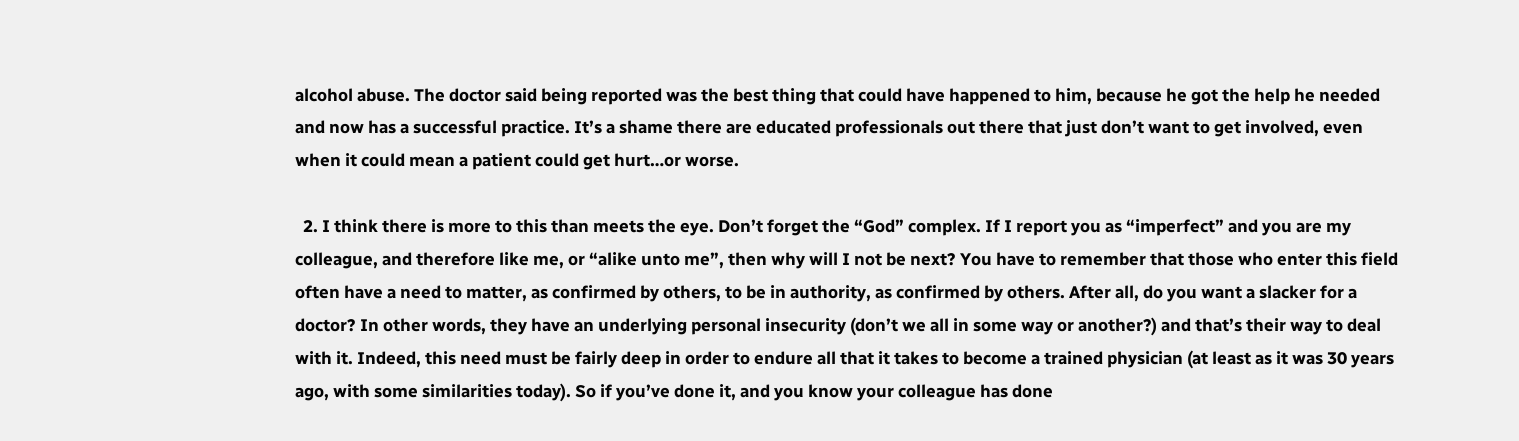alcohol abuse. The doctor said being reported was the best thing that could have happened to him, because he got the help he needed and now has a successful practice. It’s a shame there are educated professionals out there that just don’t want to get involved, even when it could mean a patient could get hurt…or worse.

  2. I think there is more to this than meets the eye. Don’t forget the “God” complex. If I report you as “imperfect” and you are my colleague, and therefore like me, or “alike unto me”, then why will I not be next? You have to remember that those who enter this field often have a need to matter, as confirmed by others, to be in authority, as confirmed by others. After all, do you want a slacker for a doctor? In other words, they have an underlying personal insecurity (don’t we all in some way or another?) and that’s their way to deal with it. Indeed, this need must be fairly deep in order to endure all that it takes to become a trained physician (at least as it was 30 years ago, with some similarities today). So if you’ve done it, and you know your colleague has done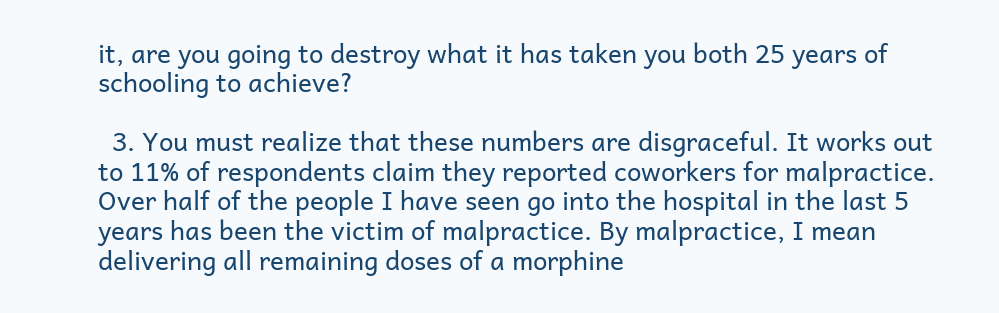it, are you going to destroy what it has taken you both 25 years of schooling to achieve?

  3. You must realize that these numbers are disgraceful. It works out to 11% of respondents claim they reported coworkers for malpractice. Over half of the people I have seen go into the hospital in the last 5 years has been the victim of malpractice. By malpractice, I mean delivering all remaining doses of a morphine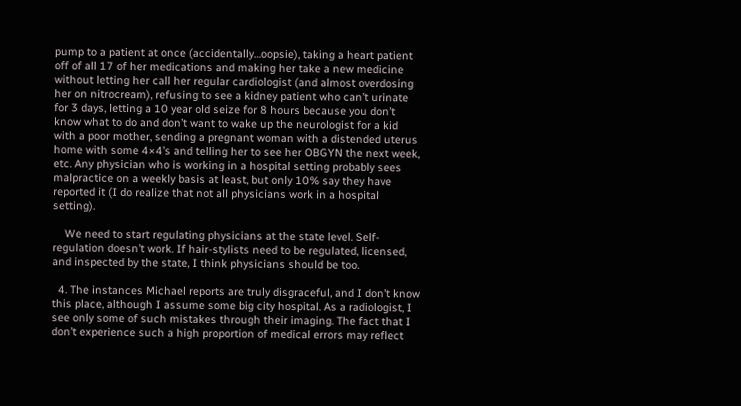pump to a patient at once (accidentally…oopsie), taking a heart patient off of all 17 of her medications and making her take a new medicine without letting her call her regular cardiologist (and almost overdosing her on nitrocream), refusing to see a kidney patient who can’t urinate for 3 days, letting a 10 year old seize for 8 hours because you don’t know what to do and don’t want to wake up the neurologist for a kid with a poor mother, sending a pregnant woman with a distended uterus home with some 4×4’s and telling her to see her OBGYN the next week, etc. Any physician who is working in a hospital setting probably sees malpractice on a weekly basis at least, but only 10% say they have reported it (I do realize that not all physicians work in a hospital setting).

    We need to start regulating physicians at the state level. Self-regulation doesn’t work. If hair-stylists need to be regulated, licensed, and inspected by the state, I think physicians should be too.

  4. The instances Michael reports are truly disgraceful, and I don’t know this place, although I assume some big city hospital. As a radiologist, I see only some of such mistakes through their imaging. The fact that I don’t experience such a high proportion of medical errors may reflect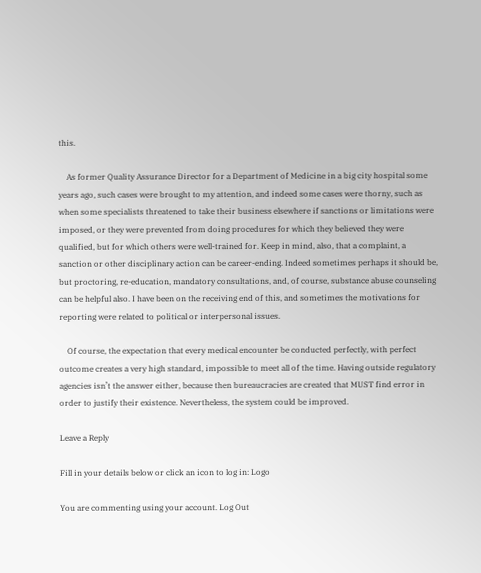this.

    As former Quality Assurance Director for a Department of Medicine in a big city hospital some years ago, such cases were brought to my attention, and indeed some cases were thorny, such as when some specialists threatened to take their business elsewhere if sanctions or limitations were imposed, or they were prevented from doing procedures for which they believed they were qualified, but for which others were well-trained for. Keep in mind, also, that a complaint, a sanction or other disciplinary action can be career-ending. Indeed sometimes perhaps it should be, but proctoring, re-education, mandatory consultations, and, of course, substance abuse counseling can be helpful also. I have been on the receiving end of this, and sometimes the motivations for reporting were related to political or interpersonal issues.

    Of course, the expectation that every medical encounter be conducted perfectly, with perfect outcome creates a very high standard, impossible to meet all of the time. Having outside regulatory agencies isn’t the answer either, because then bureaucracies are created that MUST find error in order to justify their existence. Nevertheless, the system could be improved.

Leave a Reply

Fill in your details below or click an icon to log in: Logo

You are commenting using your account. Log Out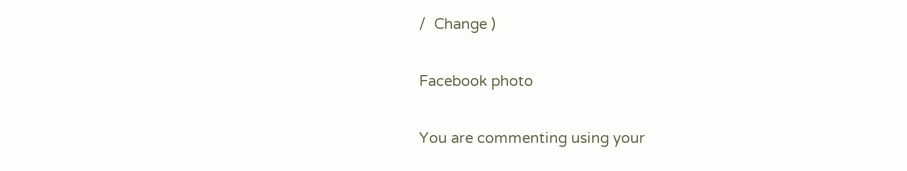/  Change )

Facebook photo

You are commenting using your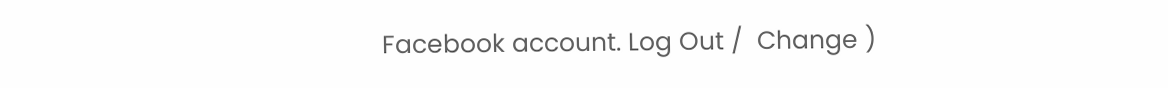Facebook account. Log Out /  Change )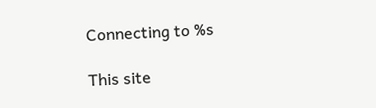Connecting to %s

This site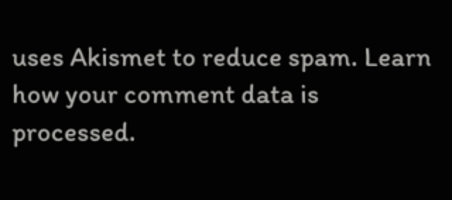uses Akismet to reduce spam. Learn how your comment data is processed.